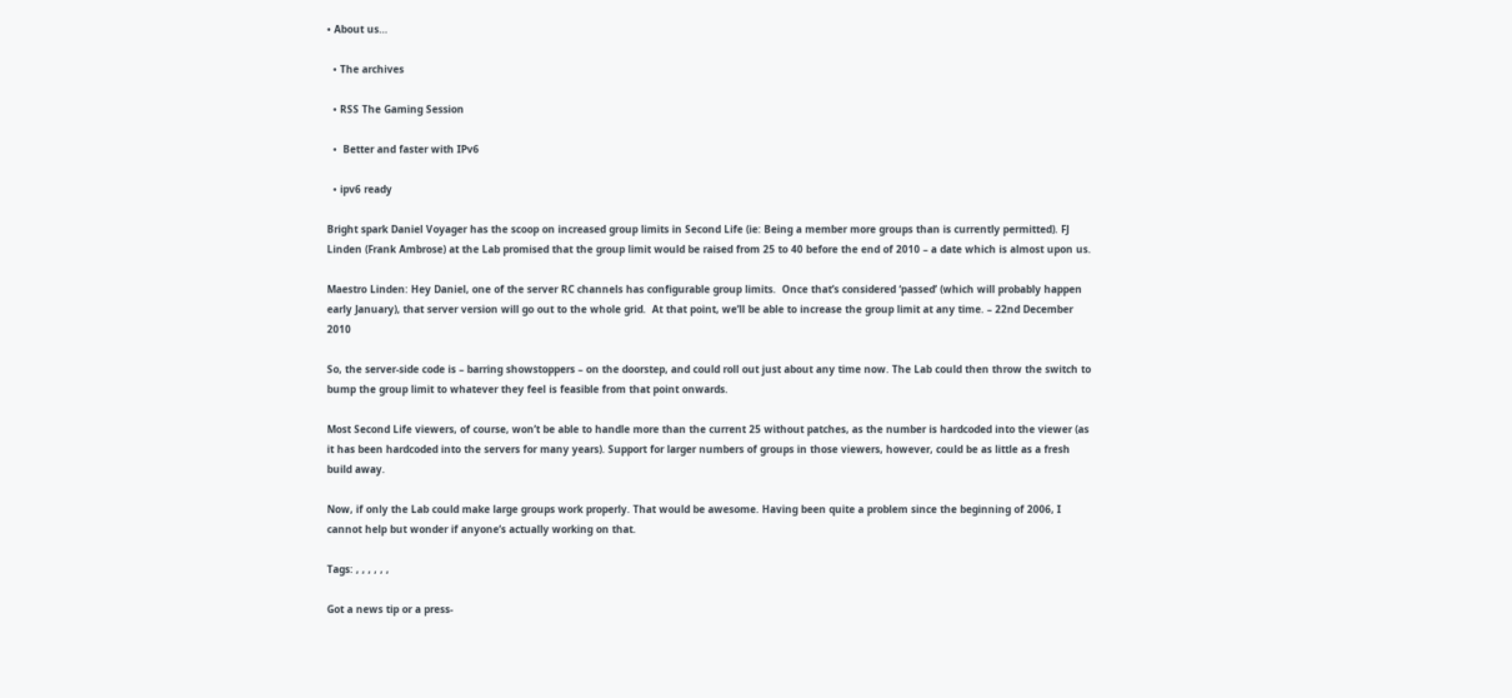• About us…

  • The archives

  • RSS The Gaming Session

  •  Better and faster with IPv6

  • ipv6 ready

Bright spark Daniel Voyager has the scoop on increased group limits in Second Life (ie: Being a member more groups than is currently permitted). FJ Linden (Frank Ambrose) at the Lab promised that the group limit would be raised from 25 to 40 before the end of 2010 – a date which is almost upon us.

Maestro Linden: Hey Daniel, one of the server RC channels has configurable group limits.  Once that’s considered ‘passed’ (which will probably happen early January), that server version will go out to the whole grid.  At that point, we’ll be able to increase the group limit at any time. – 22nd December 2010

So, the server-side code is – barring showstoppers – on the doorstep, and could roll out just about any time now. The Lab could then throw the switch to bump the group limit to whatever they feel is feasible from that point onwards.

Most Second Life viewers, of course, won’t be able to handle more than the current 25 without patches, as the number is hardcoded into the viewer (as it has been hardcoded into the servers for many years). Support for larger numbers of groups in those viewers, however, could be as little as a fresh build away.

Now, if only the Lab could make large groups work properly. That would be awesome. Having been quite a problem since the beginning of 2006, I cannot help but wonder if anyone’s actually working on that.

Tags: , , , , , ,

Got a news tip or a press-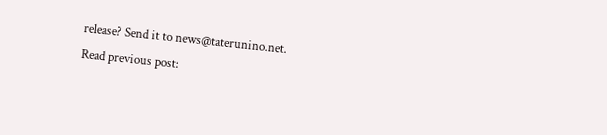release? Send it to news@taterunino.net.
Read previous post: